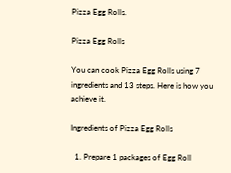Pizza Egg Rolls.

Pizza Egg Rolls

You can cook Pizza Egg Rolls using 7 ingredients and 13 steps. Here is how you achieve it.

Ingredients of Pizza Egg Rolls

  1. Prepare 1 packages of Egg Roll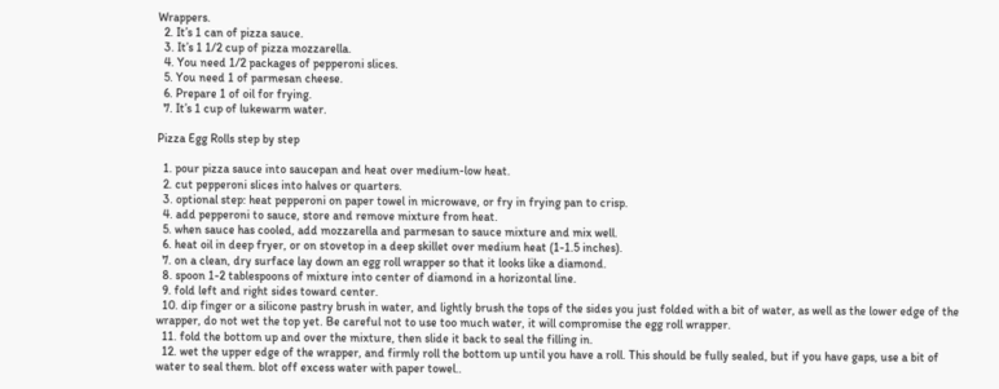Wrappers.
  2. It’s 1 can of pizza sauce.
  3. It’s 1 1/2 cup of pizza mozzarella.
  4. You need 1/2 packages of pepperoni slices.
  5. You need 1 of parmesan cheese.
  6. Prepare 1 of oil for frying.
  7. It’s 1 cup of lukewarm water.

Pizza Egg Rolls step by step

  1. pour pizza sauce into saucepan and heat over medium-low heat.
  2. cut pepperoni slices into halves or quarters.
  3. optional step: heat pepperoni on paper towel in microwave, or fry in frying pan to crisp.
  4. add pepperoni to sauce, store and remove mixture from heat.
  5. when sauce has cooled, add mozzarella and parmesan to sauce mixture and mix well.
  6. heat oil in deep fryer, or on stovetop in a deep skillet over medium heat (1-1.5 inches).
  7. on a clean, dry surface lay down an egg roll wrapper so that it looks like a diamond.
  8. spoon 1-2 tablespoons of mixture into center of diamond in a horizontal line.
  9. fold left and right sides toward center.
  10. dip finger or a silicone pastry brush in water, and lightly brush the tops of the sides you just folded with a bit of water, as well as the lower edge of the wrapper, do not wet the top yet. Be careful not to use too much water, it will compromise the egg roll wrapper.
  11. fold the bottom up and over the mixture, then slide it back to seal the filling in.
  12. wet the upper edge of the wrapper, and firmly roll the bottom up until you have a roll. This should be fully sealed, but if you have gaps, use a bit of water to seal them. blot off excess water with paper towel..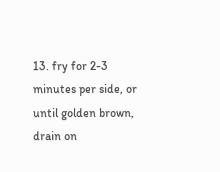13. fry for 2-3 minutes per side, or until golden brown, drain on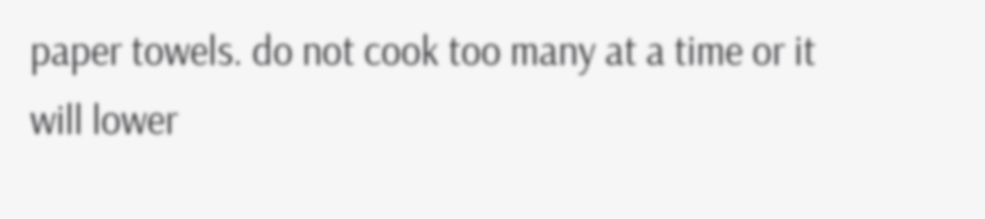paper towels. do not cook too many at a time or it will lower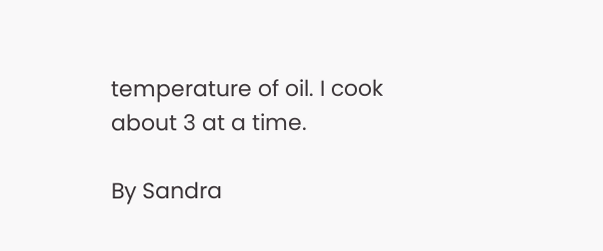temperature of oil. I cook about 3 at a time.

By Sandra